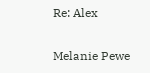Re: Alex

Melanie Pewe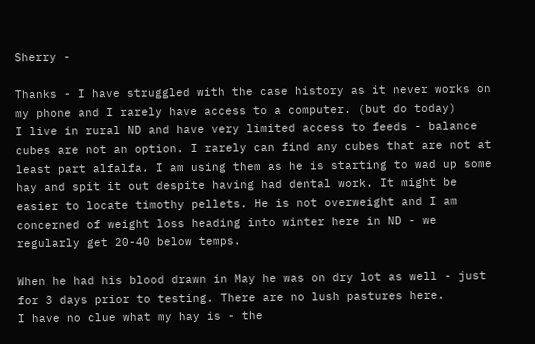Sherry -

Thanks - I have struggled with the case history as it never works on my phone and I rarely have access to a computer. (but do today)
I live in rural ND and have very limited access to feeds - balance cubes are not an option. I rarely can find any cubes that are not at least part alfalfa. I am using them as he is starting to wad up some hay and spit it out despite having had dental work. It might be easier to locate timothy pellets. He is not overweight and I am concerned of weight loss heading into winter here in ND - we regularly get 20-40 below temps.

When he had his blood drawn in May he was on dry lot as well - just for 3 days prior to testing. There are no lush pastures here.
I have no clue what my hay is - the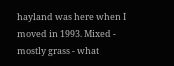hayland was here when I moved in 1993. Mixed - mostly grass - what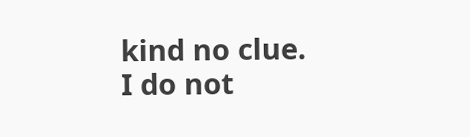kind no clue.
I do not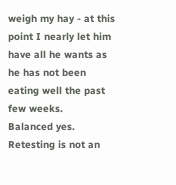weigh my hay - at this point I nearly let him have all he wants as he has not been eating well the past few weeks.
Balanced yes.
Retesting is not an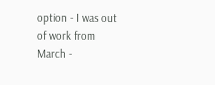option - I was out of work from March -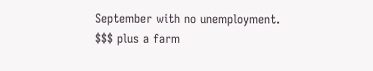September with no unemployment. $$$ plus a farm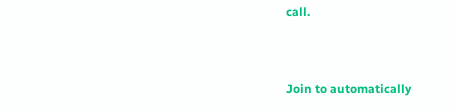call.


Join to automatically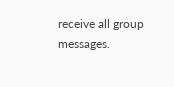receive all group messages.